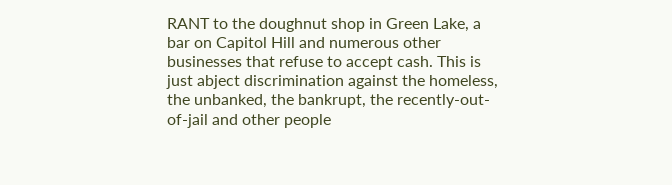RANT to the doughnut shop in Green Lake, a bar on Capitol Hill and numerous other businesses that refuse to accept cash. This is just abject discrimination against the homeless, the unbanked, the bankrupt, the recently-out-of-jail and other people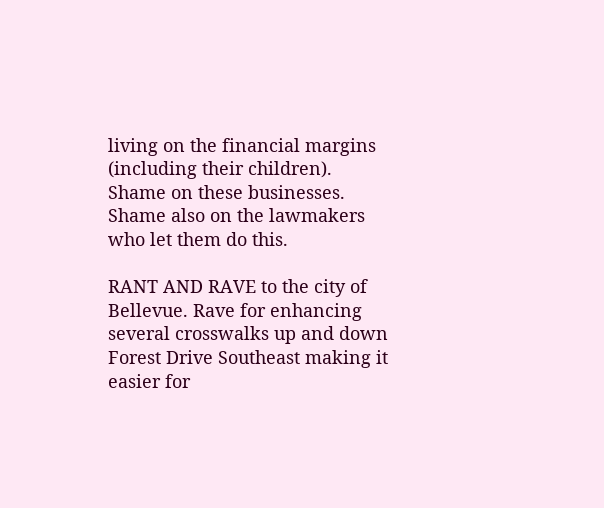living on the financial margins (including their children). Shame on these businesses. Shame also on the lawmakers who let them do this.

RANT AND RAVE to the city of Bellevue. Rave for enhancing several crosswalks up and down Forest Drive Southeast making it easier for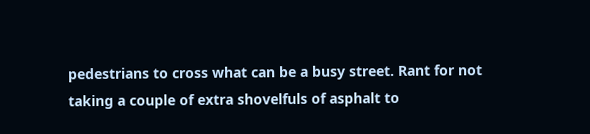pedestrians to cross what can be a busy street. Rant for not taking a couple of extra shovelfuls of asphalt to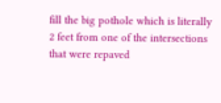fill the big pothole which is literally 2 feet from one of the intersections that were repaved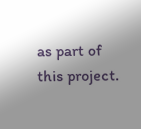as part of this project.